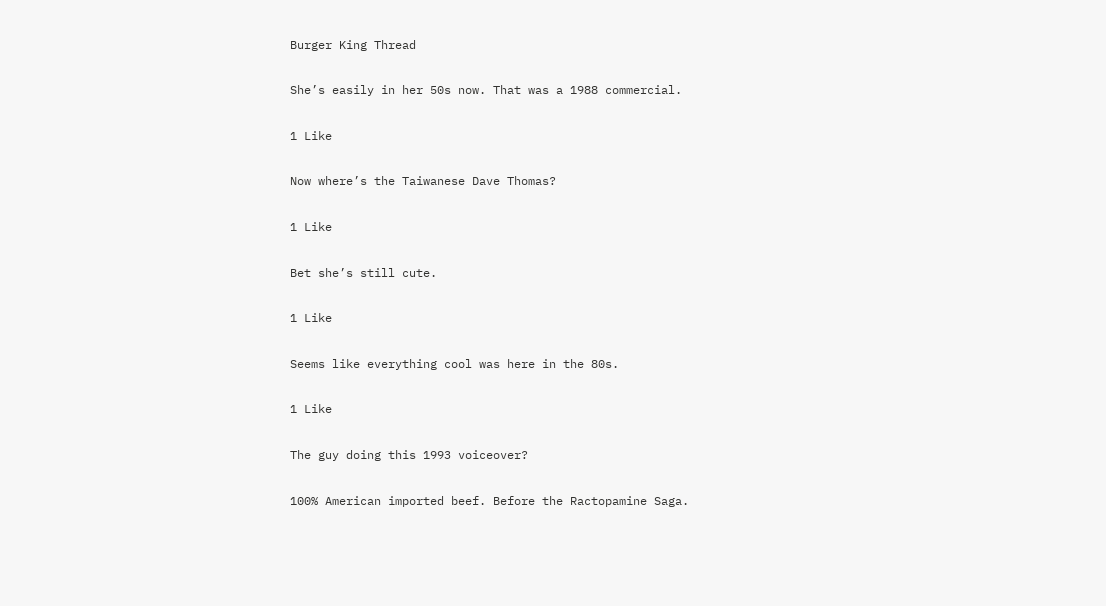Burger King Thread

She’s easily in her 50s now. That was a 1988 commercial.

1 Like

Now where’s the Taiwanese Dave Thomas?

1 Like

Bet she’s still cute.

1 Like

Seems like everything cool was here in the 80s.

1 Like

The guy doing this 1993 voiceover?

100% American imported beef. Before the Ractopamine Saga.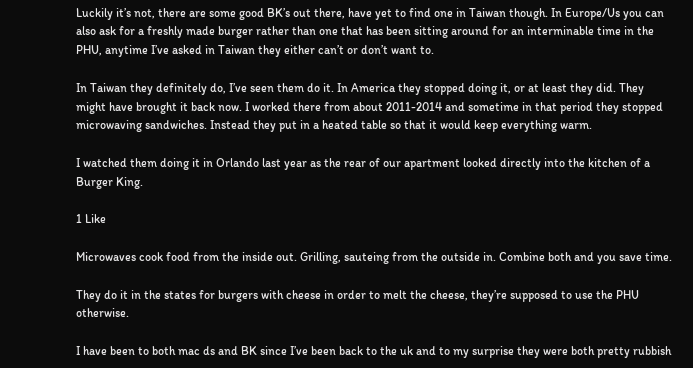Luckily it’s not, there are some good BK’s out there, have yet to find one in Taiwan though. In Europe/Us you can also ask for a freshly made burger rather than one that has been sitting around for an interminable time in the PHU, anytime I’ve asked in Taiwan they either can’t or don’t want to.

In Taiwan they definitely do, I’ve seen them do it. In America they stopped doing it, or at least they did. They might have brought it back now. I worked there from about 2011-2014 and sometime in that period they stopped microwaving sandwiches. Instead they put in a heated table so that it would keep everything warm.

I watched them doing it in Orlando last year as the rear of our apartment looked directly into the kitchen of a Burger King.

1 Like

Microwaves cook food from the inside out. Grilling, sauteing from the outside in. Combine both and you save time.

They do it in the states for burgers with cheese in order to melt the cheese, they’re supposed to use the PHU otherwise.

I have been to both mac ds and BK since I’ve been back to the uk and to my surprise they were both pretty rubbish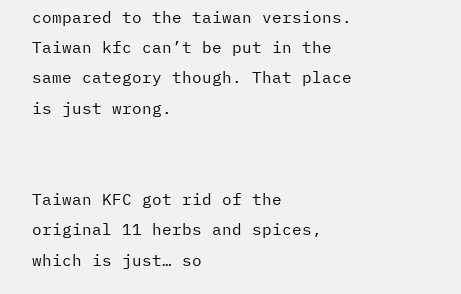compared to the taiwan versions. Taiwan kfc can’t be put in the same category though. That place is just wrong.


Taiwan KFC got rid of the original 11 herbs and spices, which is just… so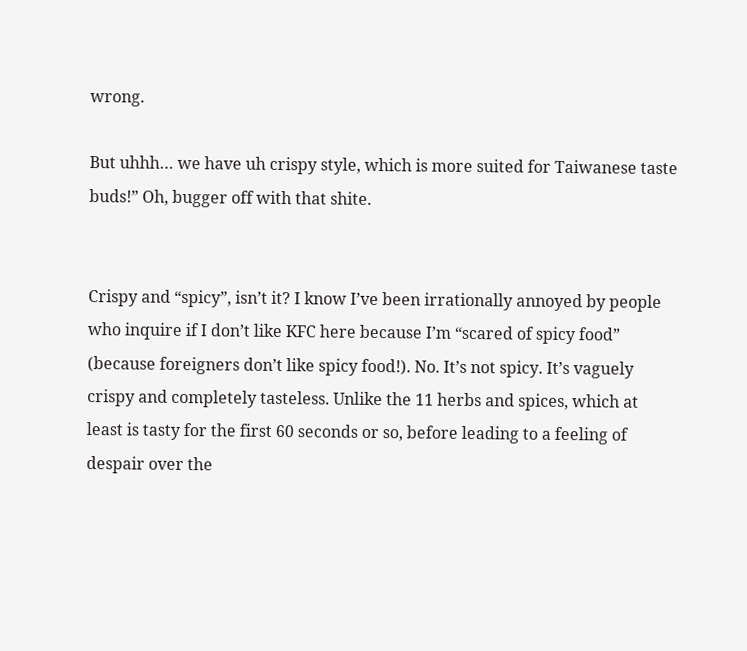wrong.

But uhhh… we have uh crispy style, which is more suited for Taiwanese taste buds!” Oh, bugger off with that shite.


Crispy and “spicy”, isn’t it? I know I’ve been irrationally annoyed by people who inquire if I don’t like KFC here because I’m “scared of spicy food” (because foreigners don’t like spicy food!). No. It’s not spicy. It’s vaguely crispy and completely tasteless. Unlike the 11 herbs and spices, which at least is tasty for the first 60 seconds or so, before leading to a feeling of despair over the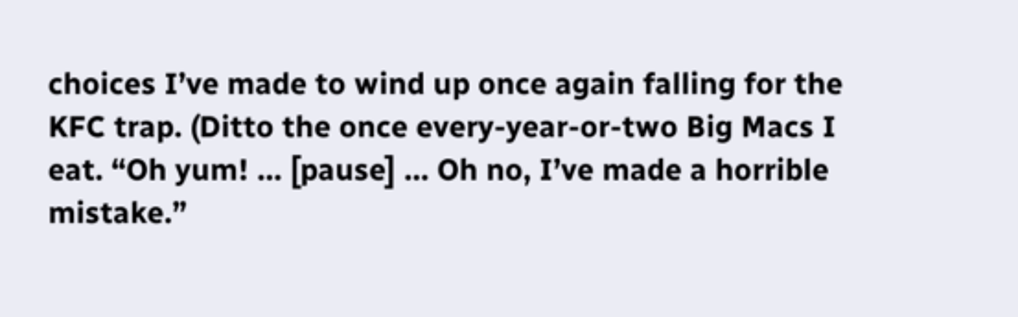choices I’ve made to wind up once again falling for the KFC trap. (Ditto the once every-year-or-two Big Macs I eat. “Oh yum! … [pause] … Oh no, I’ve made a horrible mistake.”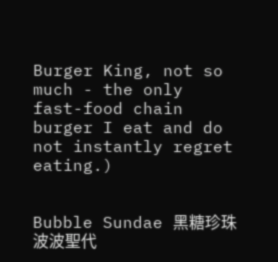Burger King, not so much - the only fast-food chain burger I eat and do not instantly regret eating.)


Bubble Sundae 黑糖珍珠波波聖代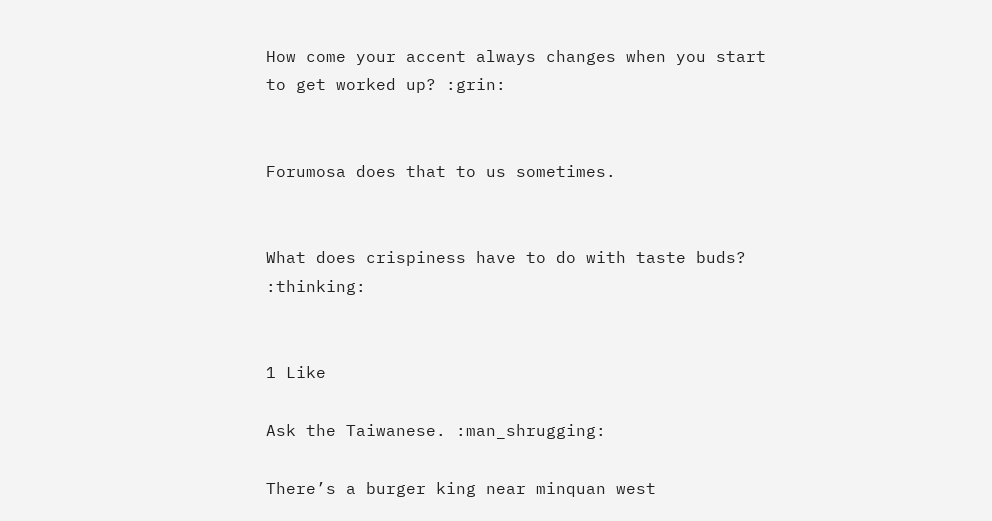How come your accent always changes when you start to get worked up? :grin:


Forumosa does that to us sometimes.


What does crispiness have to do with taste buds? :thinking:


1 Like

Ask the Taiwanese. :man_shrugging:

There’s a burger king near minquan west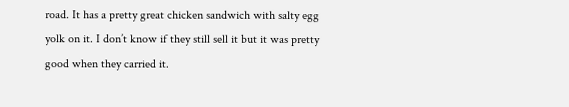road. It has a pretty great chicken sandwich with salty egg yolk on it. I don’t know if they still sell it but it was pretty good when they carried it.